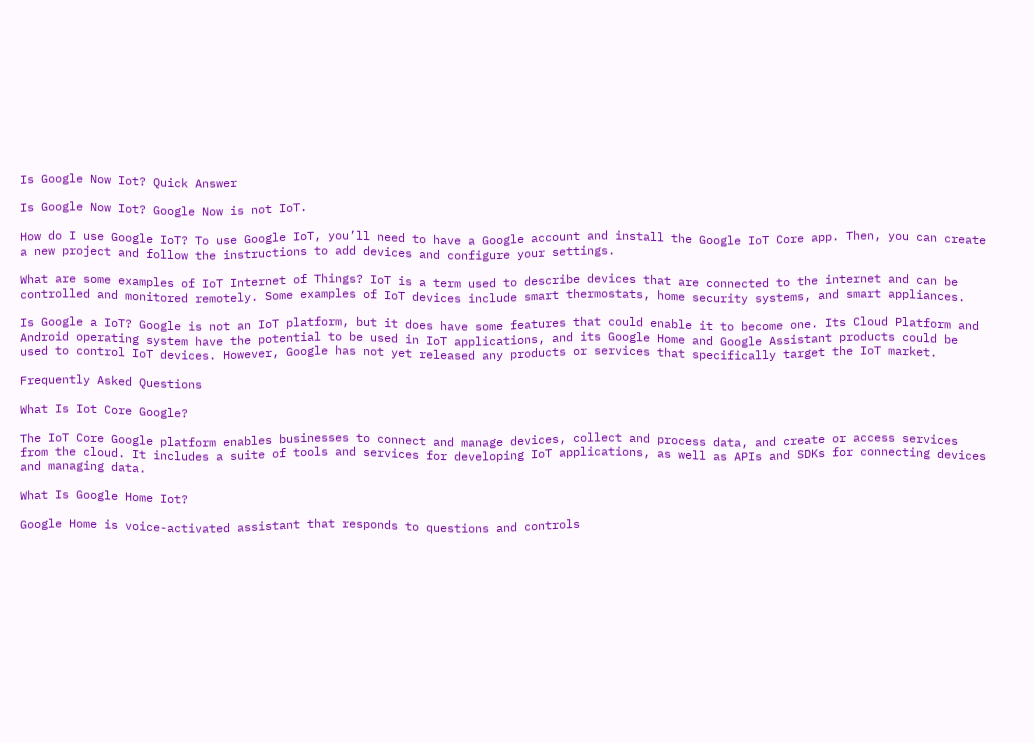Is Google Now Iot? Quick Answer

Is Google Now Iot? Google Now is not IoT.

How do I use Google IoT? To use Google IoT, you’ll need to have a Google account and install the Google IoT Core app. Then, you can create a new project and follow the instructions to add devices and configure your settings.

What are some examples of IoT Internet of Things? IoT is a term used to describe devices that are connected to the internet and can be controlled and monitored remotely. Some examples of IoT devices include smart thermostats, home security systems, and smart appliances.

Is Google a IoT? Google is not an IoT platform, but it does have some features that could enable it to become one. Its Cloud Platform and Android operating system have the potential to be used in IoT applications, and its Google Home and Google Assistant products could be used to control IoT devices. However, Google has not yet released any products or services that specifically target the IoT market.

Frequently Asked Questions

What Is Iot Core Google?

The IoT Core Google platform enables businesses to connect and manage devices, collect and process data, and create or access services from the cloud. It includes a suite of tools and services for developing IoT applications, as well as APIs and SDKs for connecting devices and managing data.

What Is Google Home Iot?

Google Home is voice-activated assistant that responds to questions and controls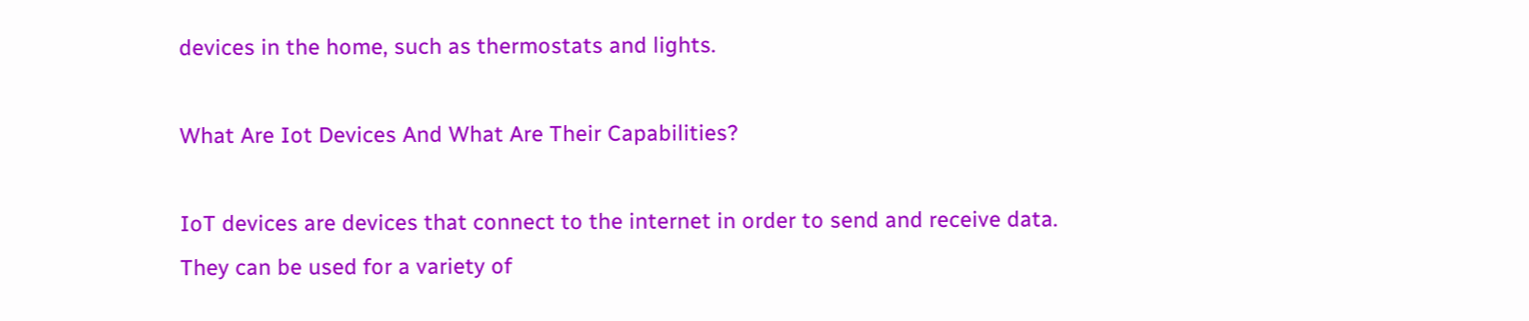devices in the home, such as thermostats and lights.

What Are Iot Devices And What Are Their Capabilities?

IoT devices are devices that connect to the internet in order to send and receive data. They can be used for a variety of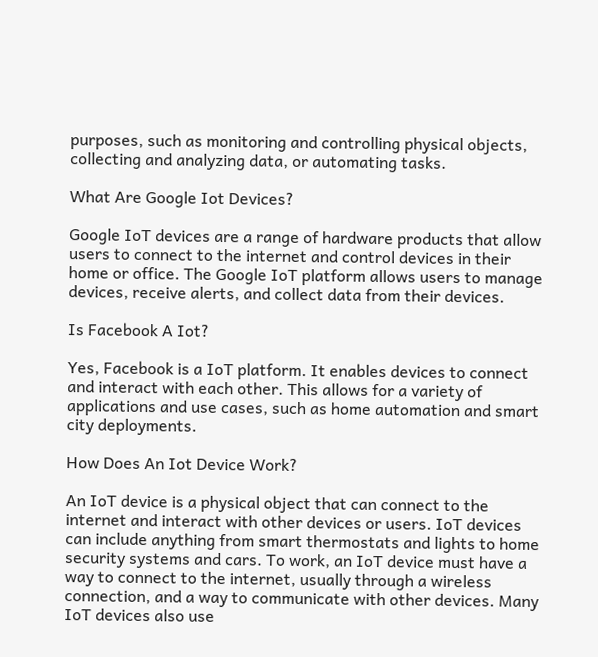purposes, such as monitoring and controlling physical objects, collecting and analyzing data, or automating tasks.

What Are Google Iot Devices?

Google IoT devices are a range of hardware products that allow users to connect to the internet and control devices in their home or office. The Google IoT platform allows users to manage devices, receive alerts, and collect data from their devices.

Is Facebook A Iot?

Yes, Facebook is a IoT platform. It enables devices to connect and interact with each other. This allows for a variety of applications and use cases, such as home automation and smart city deployments.

How Does An Iot Device Work?

An IoT device is a physical object that can connect to the internet and interact with other devices or users. IoT devices can include anything from smart thermostats and lights to home security systems and cars. To work, an IoT device must have a way to connect to the internet, usually through a wireless connection, and a way to communicate with other devices. Many IoT devices also use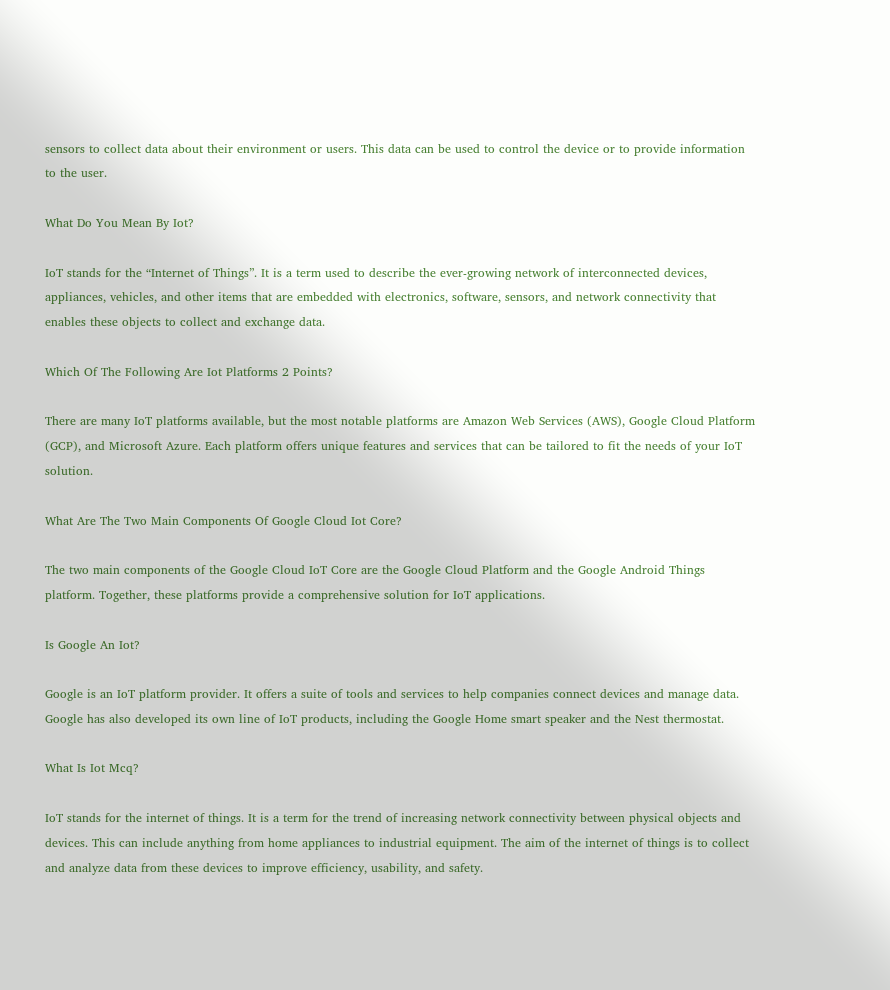sensors to collect data about their environment or users. This data can be used to control the device or to provide information to the user.

What Do You Mean By Iot?

IoT stands for the “Internet of Things”. It is a term used to describe the ever-growing network of interconnected devices, appliances, vehicles, and other items that are embedded with electronics, software, sensors, and network connectivity that enables these objects to collect and exchange data.

Which Of The Following Are Iot Platforms 2 Points?

There are many IoT platforms available, but the most notable platforms are Amazon Web Services (AWS), Google Cloud Platform (GCP), and Microsoft Azure. Each platform offers unique features and services that can be tailored to fit the needs of your IoT solution.

What Are The Two Main Components Of Google Cloud Iot Core?

The two main components of the Google Cloud IoT Core are the Google Cloud Platform and the Google Android Things platform. Together, these platforms provide a comprehensive solution for IoT applications.

Is Google An Iot?

Google is an IoT platform provider. It offers a suite of tools and services to help companies connect devices and manage data. Google has also developed its own line of IoT products, including the Google Home smart speaker and the Nest thermostat.

What Is Iot Mcq?

IoT stands for the internet of things. It is a term for the trend of increasing network connectivity between physical objects and devices. This can include anything from home appliances to industrial equipment. The aim of the internet of things is to collect and analyze data from these devices to improve efficiency, usability, and safety.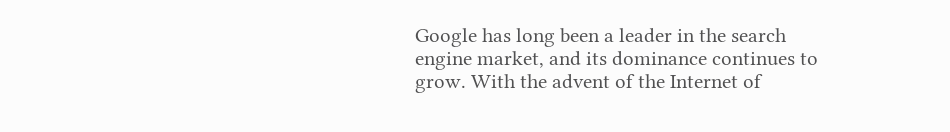Google has long been a leader in the search engine market, and its dominance continues to grow. With the advent of the Internet of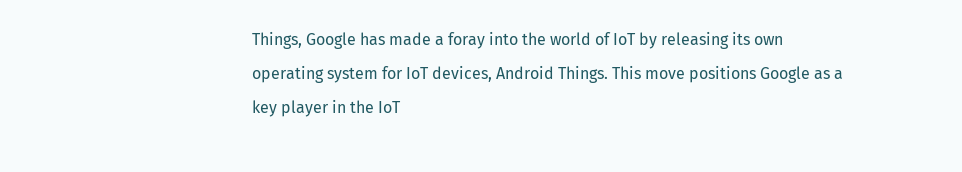Things, Google has made a foray into the world of IoT by releasing its own operating system for IoT devices, Android Things. This move positions Google as a key player in the IoT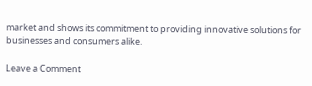market and shows its commitment to providing innovative solutions for businesses and consumers alike.

Leave a Comment